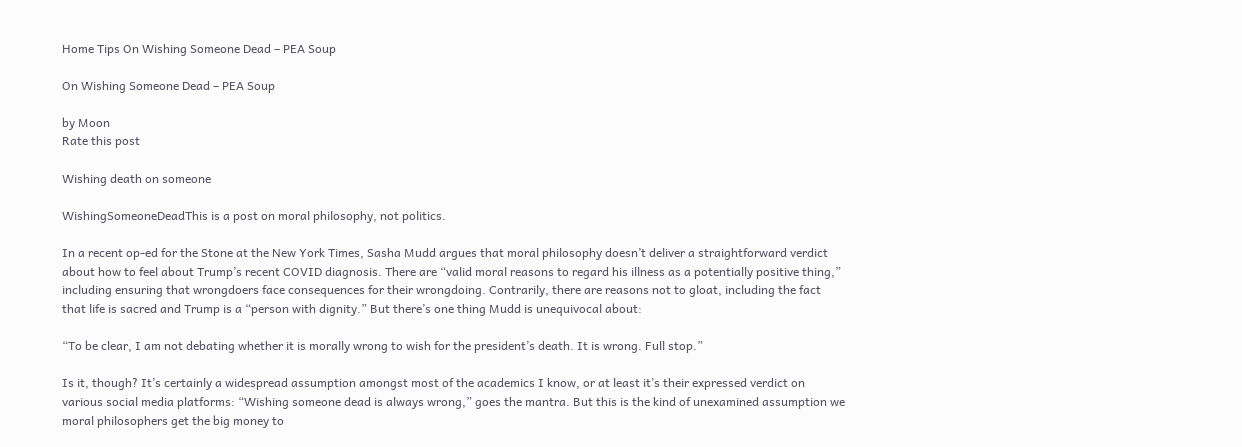Home Tips On Wishing Someone Dead – PEA Soup

On Wishing Someone Dead – PEA Soup

by Moon
Rate this post

Wishing death on someone

WishingSomeoneDeadThis is a post on moral philosophy, not politics.

In a recent op-ed for the Stone at the New York Times, Sasha Mudd argues that moral philosophy doesn’t deliver a straightforward verdict about how to feel about Trump’s recent COVID diagnosis. There are “valid moral reasons to regard his illness as a potentially positive thing,” including ensuring that wrongdoers face consequences for their wrongdoing. Contrarily, there are reasons not to gloat, including the fact that life is sacred and Trump is a “person with dignity.” But there’s one thing Mudd is unequivocal about:

“To be clear, I am not debating whether it is morally wrong to wish for the president’s death. It is wrong. Full stop.”

Is it, though? It’s certainly a widespread assumption amongst most of the academics I know, or at least it’s their expressed verdict on various social media platforms: “Wishing someone dead is always wrong,” goes the mantra. But this is the kind of unexamined assumption we moral philosophers get the big money to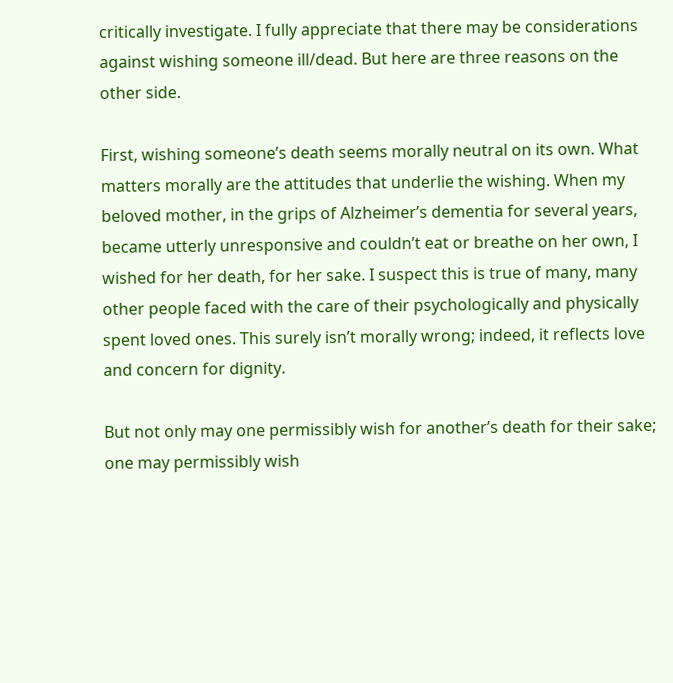critically investigate. I fully appreciate that there may be considerations against wishing someone ill/dead. But here are three reasons on the other side.

First, wishing someone’s death seems morally neutral on its own. What matters morally are the attitudes that underlie the wishing. When my beloved mother, in the grips of Alzheimer’s dementia for several years, became utterly unresponsive and couldn’t eat or breathe on her own, I wished for her death, for her sake. I suspect this is true of many, many other people faced with the care of their psychologically and physically spent loved ones. This surely isn’t morally wrong; indeed, it reflects love and concern for dignity.

But not only may one permissibly wish for another’s death for their sake; one may permissibly wish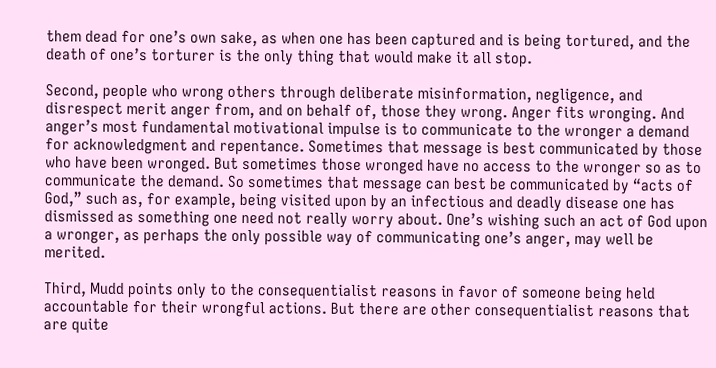them dead for one’s own sake, as when one has been captured and is being tortured, and the death of one’s torturer is the only thing that would make it all stop.

Second, people who wrong others through deliberate misinformation, negligence, and disrespect merit anger from, and on behalf of, those they wrong. Anger fits wronging. And anger’s most fundamental motivational impulse is to communicate to the wronger a demand for acknowledgment and repentance. Sometimes that message is best communicated by those who have been wronged. But sometimes those wronged have no access to the wronger so as to communicate the demand. So sometimes that message can best be communicated by “acts of God,” such as, for example, being visited upon by an infectious and deadly disease one has dismissed as something one need not really worry about. One’s wishing such an act of God upon a wronger, as perhaps the only possible way of communicating one’s anger, may well be merited.

Third, Mudd points only to the consequentialist reasons in favor of someone being held accountable for their wrongful actions. But there are other consequentialist reasons that are quite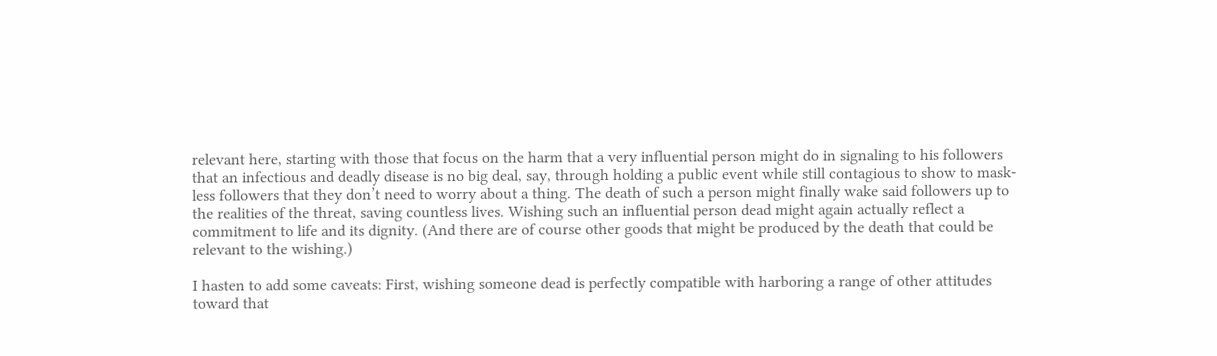relevant here, starting with those that focus on the harm that a very influential person might do in signaling to his followers that an infectious and deadly disease is no big deal, say, through holding a public event while still contagious to show to mask-less followers that they don’t need to worry about a thing. The death of such a person might finally wake said followers up to the realities of the threat, saving countless lives. Wishing such an influential person dead might again actually reflect a commitment to life and its dignity. (And there are of course other goods that might be produced by the death that could be relevant to the wishing.)

I hasten to add some caveats: First, wishing someone dead is perfectly compatible with harboring a range of other attitudes toward that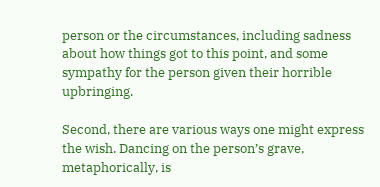person or the circumstances, including sadness about how things got to this point, and some sympathy for the person given their horrible upbringing.

Second, there are various ways one might express the wish. Dancing on the person’s grave, metaphorically, is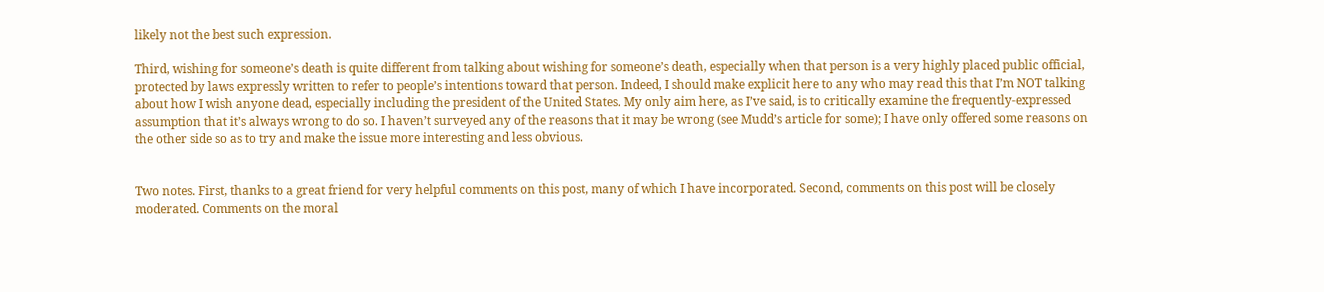likely not the best such expression.

Third, wishing for someone’s death is quite different from talking about wishing for someone’s death, especially when that person is a very highly placed public official, protected by laws expressly written to refer to people’s intentions toward that person. Indeed, I should make explicit here to any who may read this that I’m NOT talking about how I wish anyone dead, especially including the president of the United States. My only aim here, as I’ve said, is to critically examine the frequently-expressed assumption that it’s always wrong to do so. I haven’t surveyed any of the reasons that it may be wrong (see Mudd’s article for some); I have only offered some reasons on the other side so as to try and make the issue more interesting and less obvious.


Two notes. First, thanks to a great friend for very helpful comments on this post, many of which I have incorporated. Second, comments on this post will be closely moderated. Comments on the moral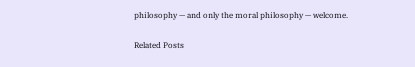philosophy — and only the moral philosophy — welcome.

Related Posts